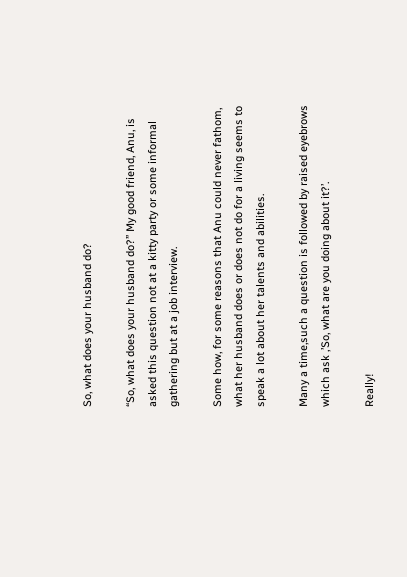So, what does your husband do?

“So, what does your husband do?” My good friend, Anu, is asked this question not at a kitty party or some informal gathering but at a job interview.

Some how, for some reasons that Anu could never fathom, what her husband does or does not do for a living seems to speak a lot about her talents and abilities.

Many a time,such a question is followed by raised eyebrows which ask ,’So, what are you doing about it?’.

Really!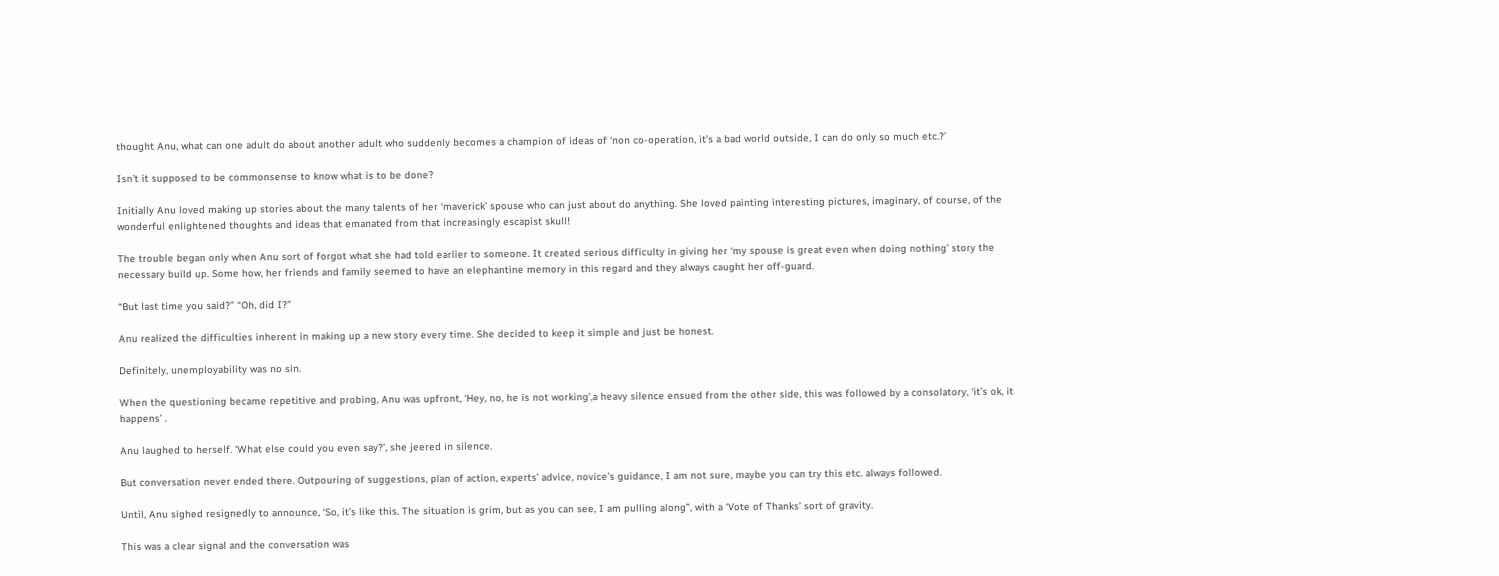thought Anu, what can one adult do about another adult who suddenly becomes a champion of ideas of ‘non co-operation, it’s a bad world outside, I can do only so much etc.?’

Isn’t it supposed to be commonsense to know what is to be done?

Initially Anu loved making up stories about the many talents of her ‘maverick’ spouse who can just about do anything. She loved painting interesting pictures, imaginary, of course, of the wonderful enlightened thoughts and ideas that emanated from that increasingly escapist skull!

The trouble began only when Anu sort of forgot what she had told earlier to someone. It created serious difficulty in giving her ‘my spouse is great even when doing nothing’ story the necessary build up. Some how, her friends and family seemed to have an elephantine memory in this regard and they always caught her off-guard.

“But last time you said?” “Oh, did I?”

Anu realized the difficulties inherent in making up a new story every time. She decided to keep it simple and just be honest.

Definitely, unemployability was no sin.

When the questioning became repetitive and probing, Anu was upfront, ‘Hey, no, he is not working’,a heavy silence ensued from the other side, this was followed by a consolatory, ‘it’s ok, it happens’ .

Anu laughed to herself. ‘What else could you even say?’, she jeered in silence.

But conversation never ended there. Outpouring of suggestions, plan of action, experts’ advice, novice’s guidance, I am not sure, maybe you can try this etc. always followed.

Until, Anu sighed resignedly to announce, ‘So, it’s like this. The situation is grim, but as you can see, I am pulling along”, with a ‘Vote of Thanks’ sort of gravity.

This was a clear signal and the conversation was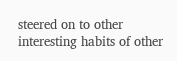steered on to other interesting habits of other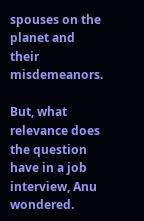spouses on the planet and their misdemeanors.

But, what relevance does the question have in a job interview, Anu wondered.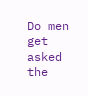Do men get asked the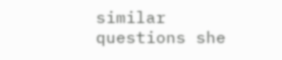similar questions she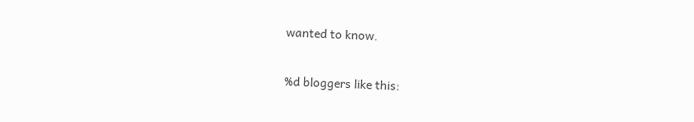wanted to know.

%d bloggers like this: